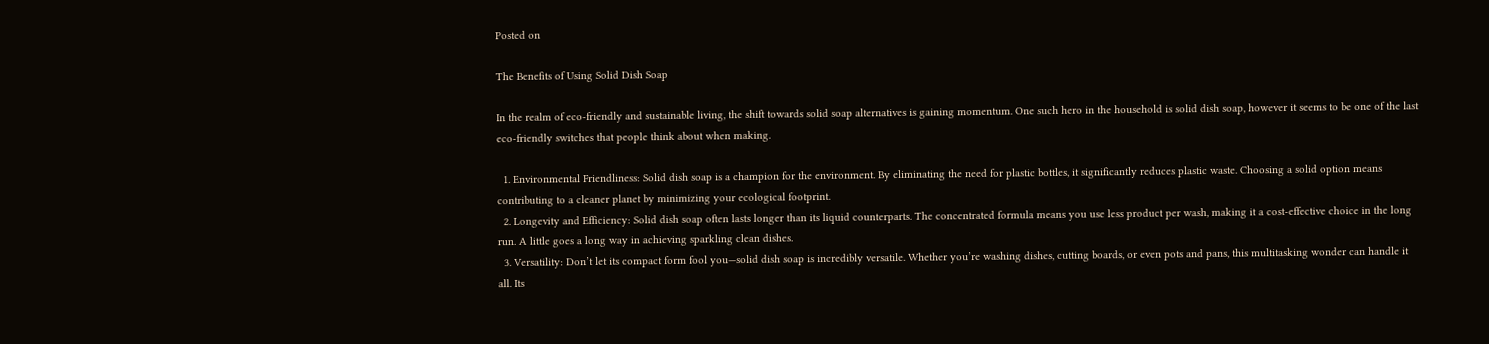Posted on

The Benefits of Using Solid Dish Soap

In the realm of eco-friendly and sustainable living, the shift towards solid soap alternatives is gaining momentum. One such hero in the household is solid dish soap, however it seems to be one of the last eco-friendly switches that people think about when making.

  1. Environmental Friendliness: Solid dish soap is a champion for the environment. By eliminating the need for plastic bottles, it significantly reduces plastic waste. Choosing a solid option means contributing to a cleaner planet by minimizing your ecological footprint.
  2. Longevity and Efficiency: Solid dish soap often lasts longer than its liquid counterparts. The concentrated formula means you use less product per wash, making it a cost-effective choice in the long run. A little goes a long way in achieving sparkling clean dishes.
  3. Versatility: Don’t let its compact form fool you—solid dish soap is incredibly versatile. Whether you’re washing dishes, cutting boards, or even pots and pans, this multitasking wonder can handle it all. Its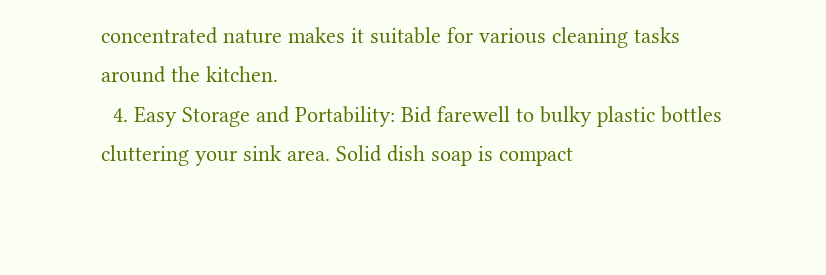concentrated nature makes it suitable for various cleaning tasks around the kitchen.
  4. Easy Storage and Portability: Bid farewell to bulky plastic bottles cluttering your sink area. Solid dish soap is compact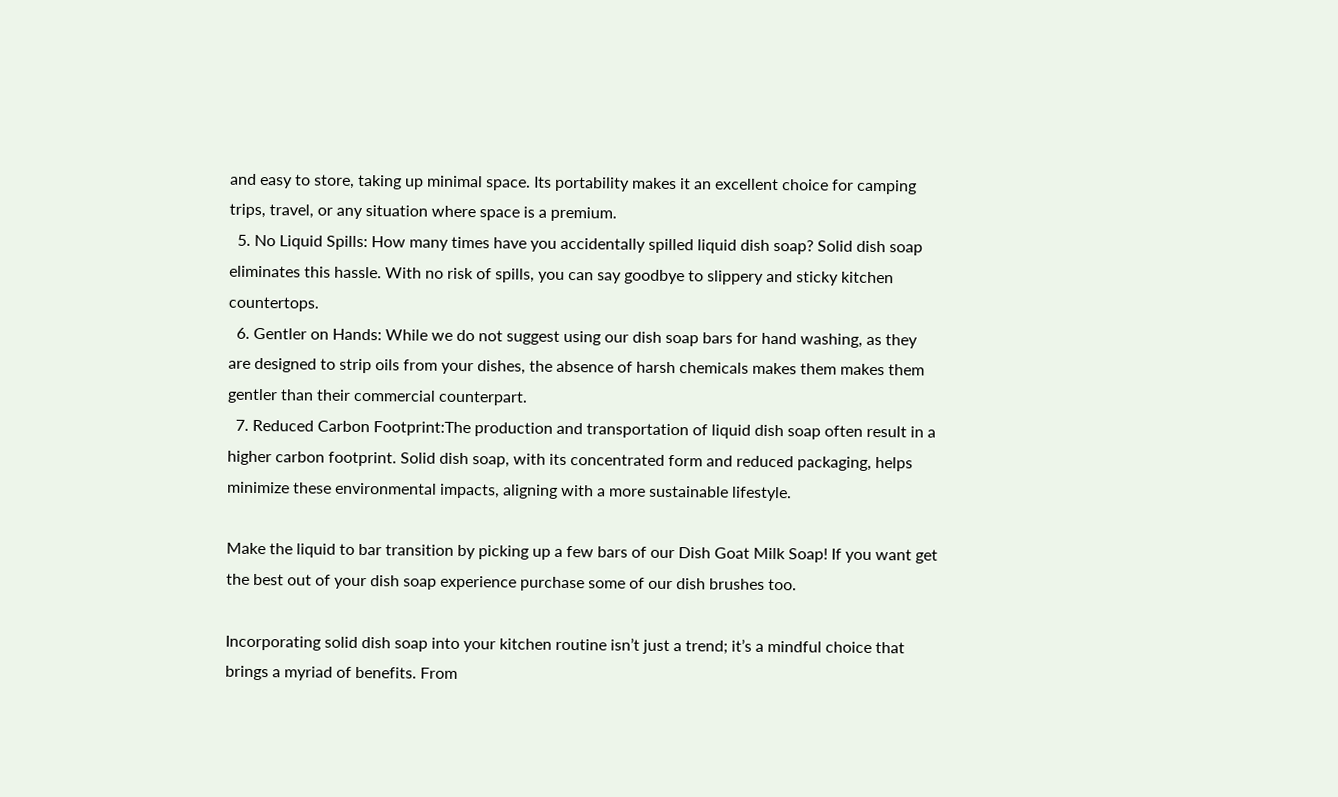and easy to store, taking up minimal space. Its portability makes it an excellent choice for camping trips, travel, or any situation where space is a premium.
  5. No Liquid Spills: How many times have you accidentally spilled liquid dish soap? Solid dish soap eliminates this hassle. With no risk of spills, you can say goodbye to slippery and sticky kitchen countertops.
  6. Gentler on Hands: While we do not suggest using our dish soap bars for hand washing, as they are designed to strip oils from your dishes, the absence of harsh chemicals makes them makes them gentler than their commercial counterpart.
  7. Reduced Carbon Footprint:The production and transportation of liquid dish soap often result in a higher carbon footprint. Solid dish soap, with its concentrated form and reduced packaging, helps minimize these environmental impacts, aligning with a more sustainable lifestyle.

Make the liquid to bar transition by picking up a few bars of our Dish Goat Milk Soap! If you want get the best out of your dish soap experience purchase some of our dish brushes too.

Incorporating solid dish soap into your kitchen routine isn’t just a trend; it’s a mindful choice that brings a myriad of benefits. From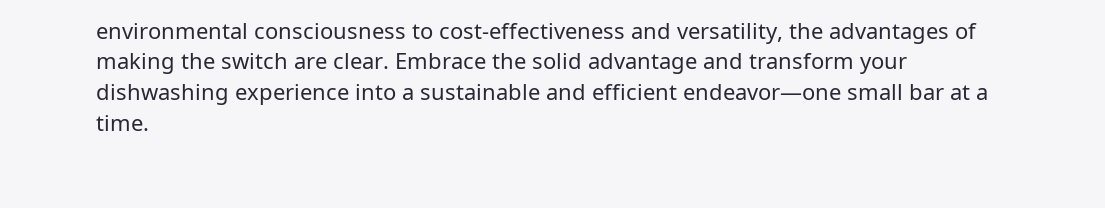environmental consciousness to cost-effectiveness and versatility, the advantages of making the switch are clear. Embrace the solid advantage and transform your dishwashing experience into a sustainable and efficient endeavor—one small bar at a time.